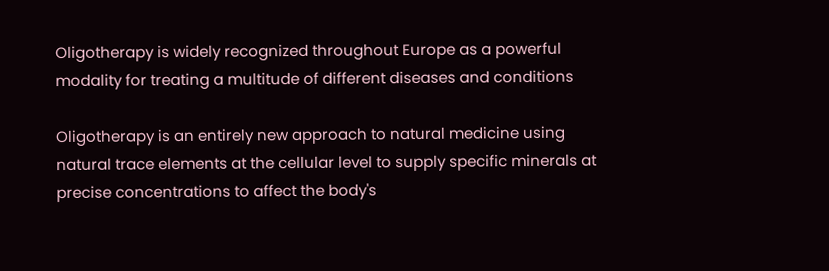Oligotherapy is widely recognized throughout Europe as a powerful modality for treating a multitude of different diseases and conditions

Oligotherapy is an entirely new approach to natural medicine using natural trace elements at the cellular level to supply specific minerals at precise concentrations to affect the body's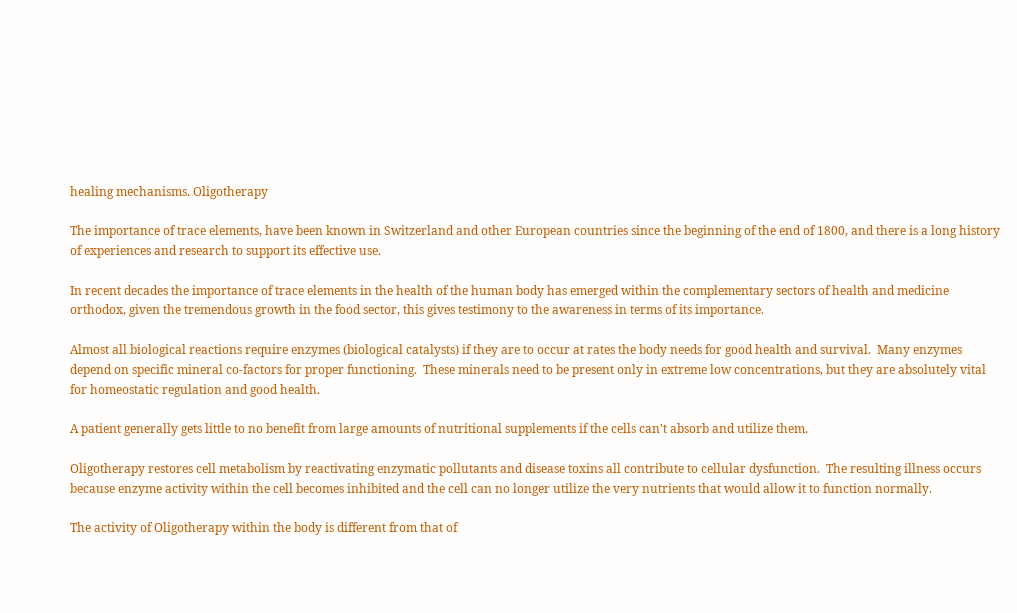healing mechanisms. Oligotherapy

The importance of trace elements, have been known in Switzerland and other European countries since the beginning of the end of 1800, and there is a long history of experiences and research to support its effective use.

In recent decades the importance of trace elements in the health of the human body has emerged within the complementary sectors of health and medicine orthodox, given the tremendous growth in the food sector, this gives testimony to the awareness in terms of its importance.

Almost all biological reactions require enzymes (biological catalysts) if they are to occur at rates the body needs for good health and survival.  Many enzymes depend on specific mineral co-factors for proper functioning.  These minerals need to be present only in extreme low concentrations, but they are absolutely vital for homeostatic regulation and good health.

A patient generally gets little to no benefit from large amounts of nutritional supplements if the cells can't absorb and utilize them.

Oligotherapy restores cell metabolism by reactivating enzymatic pollutants and disease toxins all contribute to cellular dysfunction.  The resulting illness occurs because enzyme activity within the cell becomes inhibited and the cell can no longer utilize the very nutrients that would allow it to function normally.

The activity of Oligotherapy within the body is different from that of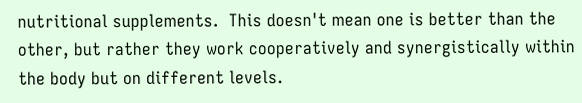nutritional supplements.  This doesn't mean one is better than the other, but rather they work cooperatively and synergistically within the body but on different levels.